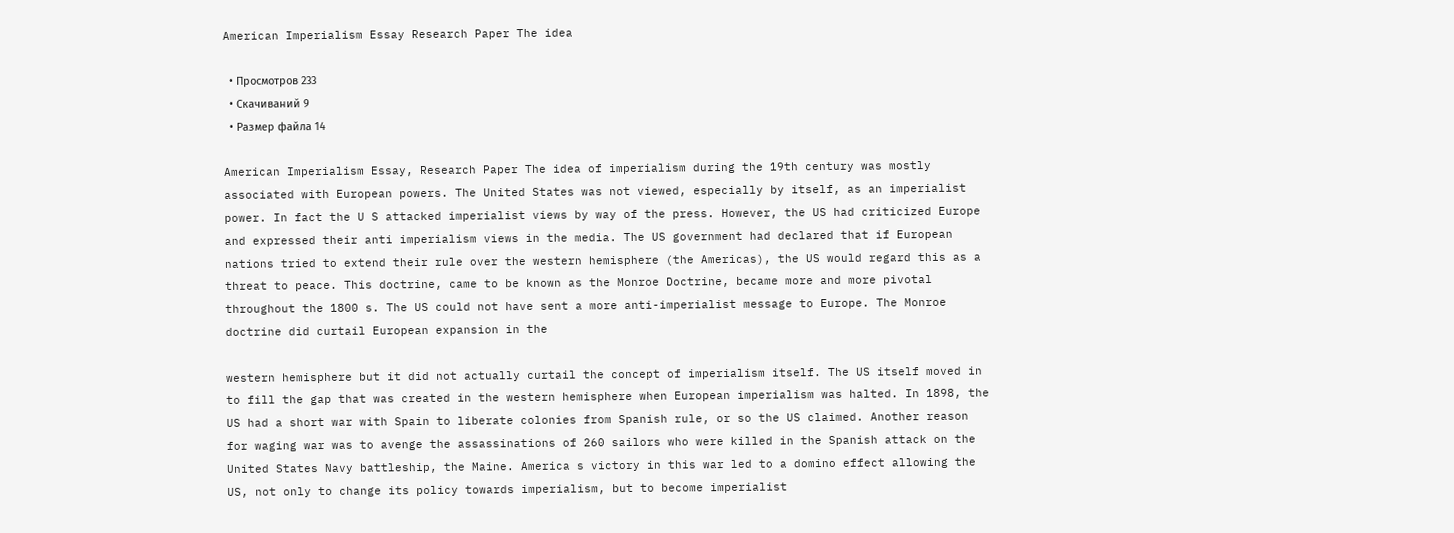American Imperialism Essay Research Paper The idea

  • Просмотров 233
  • Скачиваний 9
  • Размер файла 14

American Imperialism Essay, Research Paper The idea of imperialism during the 19th century was mostly associated with European powers. The United States was not viewed, especially by itself, as an imperialist power. In fact the U S attacked imperialist views by way of the press. However, the US had criticized Europe and expressed their anti imperialism views in the media. The US government had declared that if European nations tried to extend their rule over the western hemisphere (the Americas), the US would regard this as a threat to peace. This doctrine, came to be known as the Monroe Doctrine, became more and more pivotal throughout the 1800 s. The US could not have sent a more anti-imperialist message to Europe. The Monroe doctrine did curtail European expansion in the

western hemisphere but it did not actually curtail the concept of imperialism itself. The US itself moved in to fill the gap that was created in the western hemisphere when European imperialism was halted. In 1898, the US had a short war with Spain to liberate colonies from Spanish rule, or so the US claimed. Another reason for waging war was to avenge the assassinations of 260 sailors who were killed in the Spanish attack on the United States Navy battleship, the Maine. America s victory in this war led to a domino effect allowing the US, not only to change its policy towards imperialism, but to become imperialist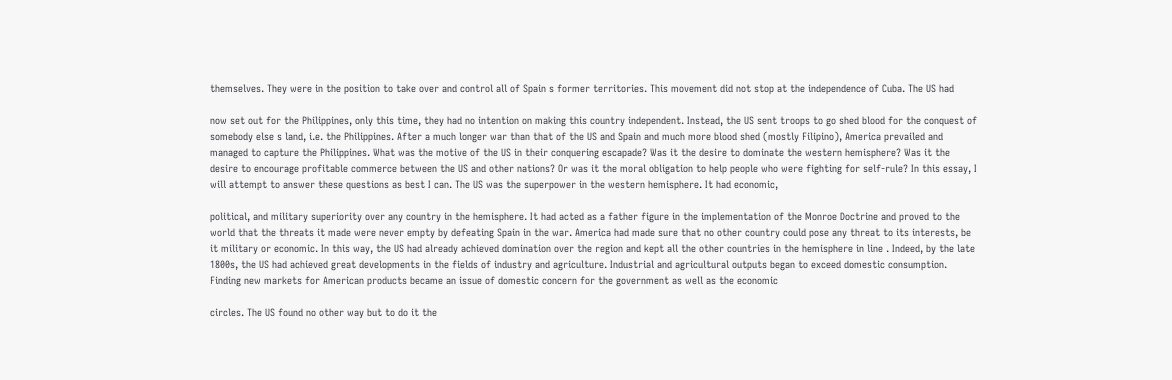themselves. They were in the position to take over and control all of Spain s former territories. This movement did not stop at the independence of Cuba. The US had

now set out for the Philippines, only this time, they had no intention on making this country independent. Instead, the US sent troops to go shed blood for the conquest of somebody else s land, i.e. the Philippines. After a much longer war than that of the US and Spain and much more blood shed (mostly Filipino), America prevailed and managed to capture the Philippines. What was the motive of the US in their conquering escapade? Was it the desire to dominate the western hemisphere? Was it the desire to encourage profitable commerce between the US and other nations? Or was it the moral obligation to help people who were fighting for self-rule? In this essay, I will attempt to answer these questions as best I can. The US was the superpower in the western hemisphere. It had economic,

political, and military superiority over any country in the hemisphere. It had acted as a father figure in the implementation of the Monroe Doctrine and proved to the world that the threats it made were never empty by defeating Spain in the war. America had made sure that no other country could pose any threat to its interests, be it military or economic. In this way, the US had already achieved domination over the region and kept all the other countries in the hemisphere in line . Indeed, by the late 1800s, the US had achieved great developments in the fields of industry and agriculture. Industrial and agricultural outputs began to exceed domestic consumption. Finding new markets for American products became an issue of domestic concern for the government as well as the economic

circles. The US found no other way but to do it the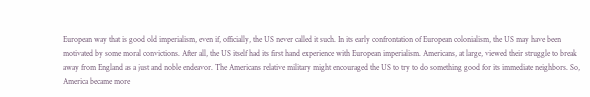European way that is good old imperialism, even if, officially, the US never called it such. In its early confrontation of European colonialism, the US may have been motivated by some moral convictions. After all, the US itself had its first hand experience with European imperialism. Americans, at large, viewed their struggle to break away from England as a just and noble endeavor. The Americans relative military might encouraged the US to try to do something good for its immediate neighbors. So, America became more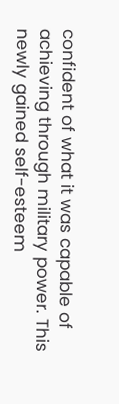confident of what it was capable of achieving through military power. This newly gained self-esteem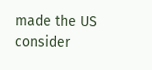made the US consider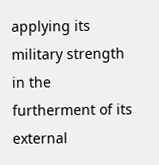applying its military strength in the furtherment of its external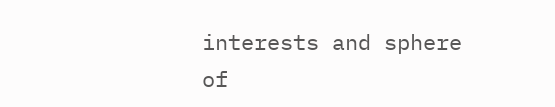interests and sphere of